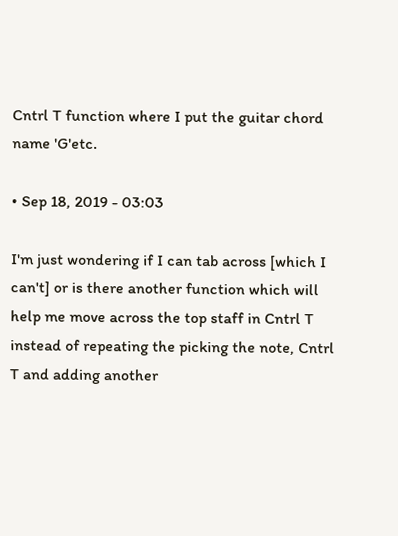Cntrl T function where I put the guitar chord name 'G'etc.

• Sep 18, 2019 - 03:03

I'm just wondering if I can tab across [which I can't] or is there another function which will help me move across the top staff in Cntrl T instead of repeating the picking the note, Cntrl T and adding another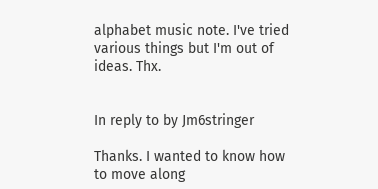alphabet music note. I've tried various things but I'm out of ideas. Thx.


In reply to by Jm6stringer

Thanks. I wanted to know how to move along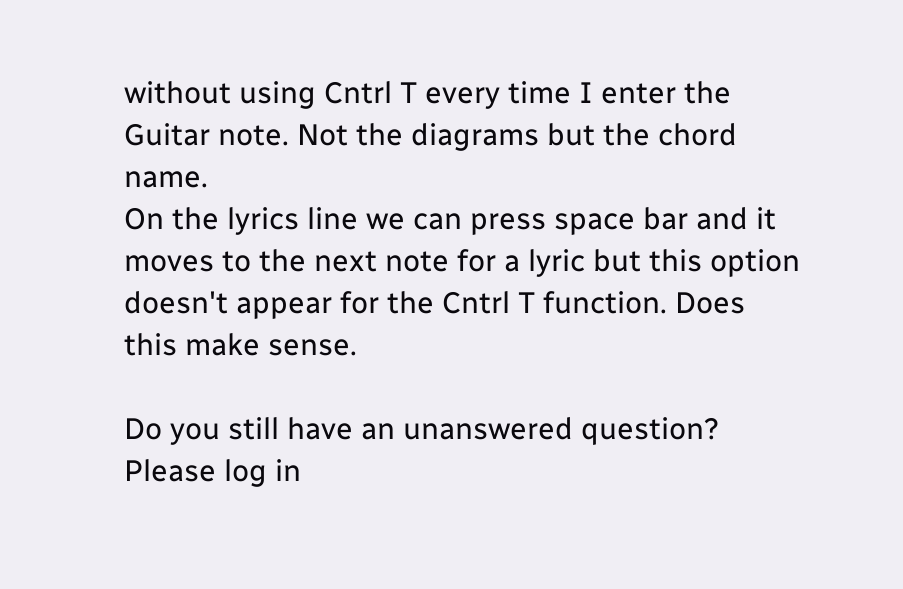without using Cntrl T every time I enter the Guitar note. Not the diagrams but the chord name.
On the lyrics line we can press space bar and it moves to the next note for a lyric but this option doesn't appear for the Cntrl T function. Does this make sense.

Do you still have an unanswered question? Please log in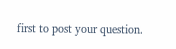first to post your question.